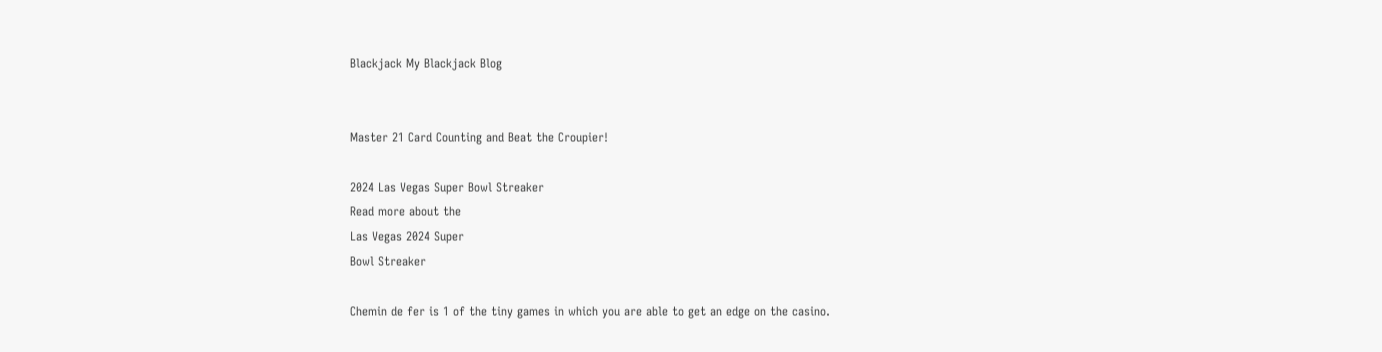Blackjack My Blackjack Blog


Master 21 Card Counting and Beat the Croupier!

2024 Las Vegas Super Bowl Streaker
Read more about the
Las Vegas 2024 Super
Bowl Streaker

Chemin de fer is 1 of the tiny games in which you are able to get an edge on the casino.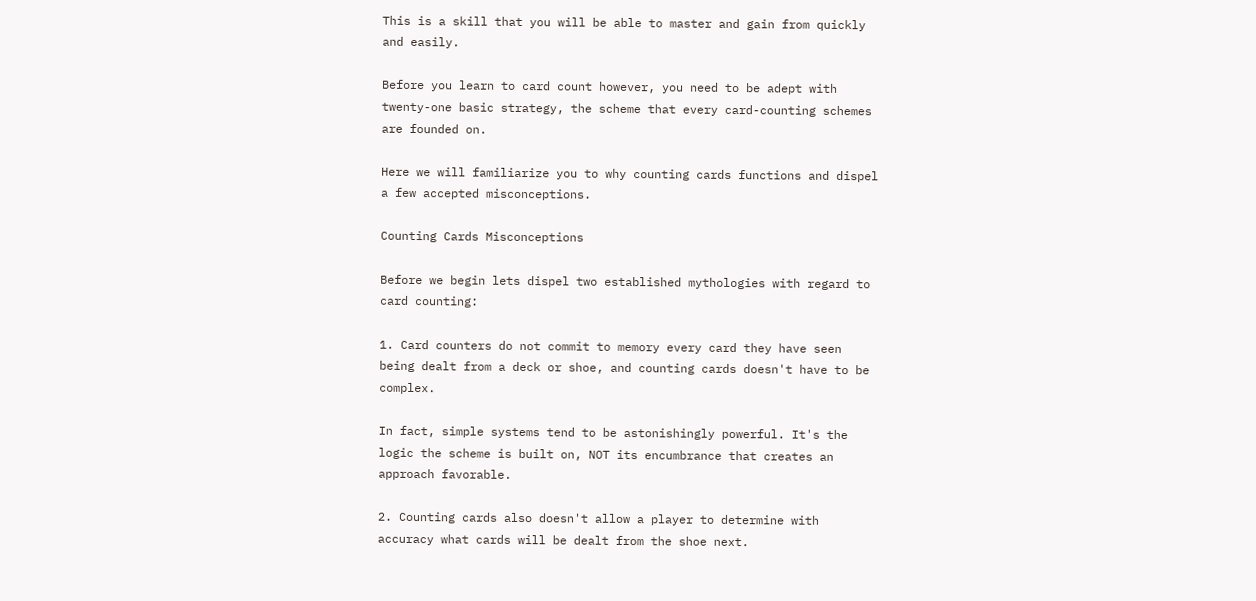This is a skill that you will be able to master and gain from quickly and easily.

Before you learn to card count however, you need to be adept with twenty-one basic strategy, the scheme that every card-counting schemes are founded on.

Here we will familiarize you to why counting cards functions and dispel a few accepted misconceptions.

Counting Cards Misconceptions

Before we begin lets dispel two established mythologies with regard to card counting:

1. Card counters do not commit to memory every card they have seen being dealt from a deck or shoe, and counting cards doesn't have to be complex.

In fact, simple systems tend to be astonishingly powerful. It's the logic the scheme is built on, NOT its encumbrance that creates an approach favorable.

2. Counting cards also doesn't allow a player to determine with accuracy what cards will be dealt from the shoe next.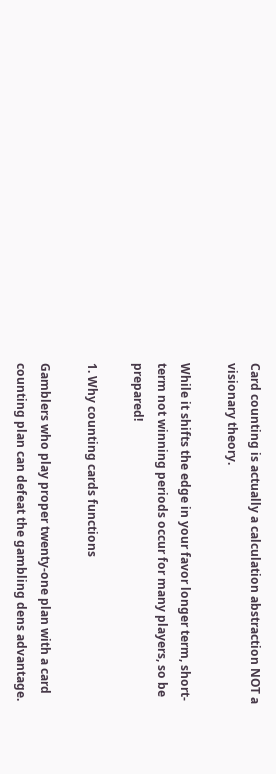Card counting is actually a calculation abstraction NOT a visionary theory.

While it shifts the edge in your favor longer term, short-term not winning periods occur for many players, so be prepared!

1. Why counting cards functions

Gamblers who play proper twenty-one plan with a card counting plan can defeat the gambling dens advantage.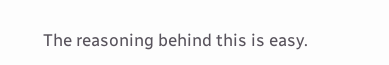The reasoning behind this is easy.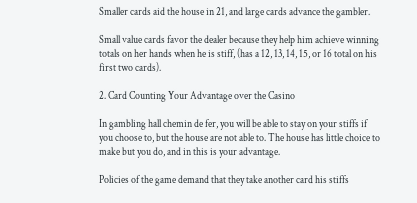Smaller cards aid the house in 21, and large cards advance the gambler.

Small value cards favor the dealer because they help him achieve winning totals on her hands when he is stiff, (has a 12, 13, 14, 15, or 16 total on his first two cards).

2. Card Counting Your Advantage over the Casino

In gambling hall chemin de fer, you will be able to stay on your stiffs if you choose to, but the house are not able to. The house has little choice to make but you do, and in this is your advantage.

Policies of the game demand that they take another card his stiffs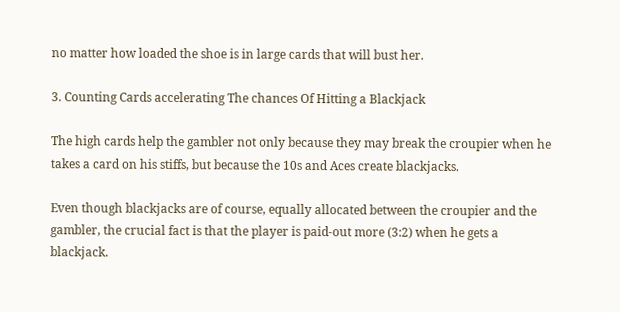no matter how loaded the shoe is in large cards that will bust her.

3. Counting Cards accelerating The chances Of Hitting a Blackjack

The high cards help the gambler not only because they may break the croupier when he takes a card on his stiffs, but because the 10s and Aces create blackjacks.

Even though blackjacks are of course, equally allocated between the croupier and the gambler, the crucial fact is that the player is paid-out more (3:2) when he gets a blackjack.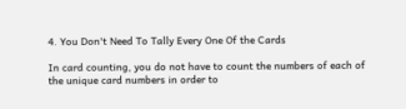4. You Don't Need To Tally Every One Of the Cards

In card counting, you do not have to count the numbers of each of the unique card numbers in order to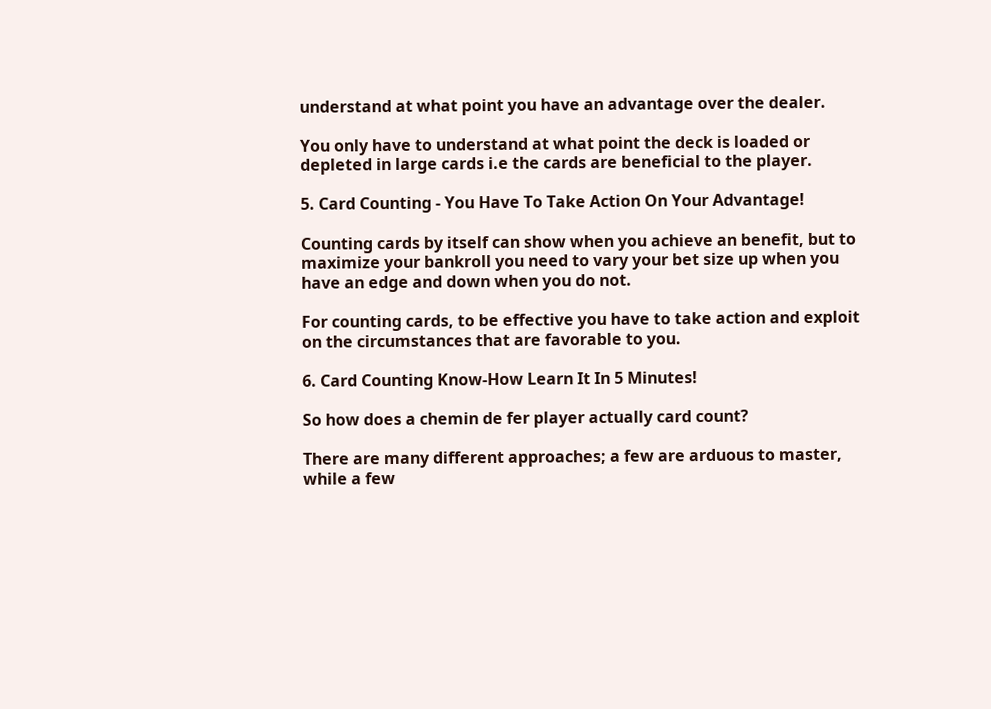understand at what point you have an advantage over the dealer.

You only have to understand at what point the deck is loaded or depleted in large cards i.e the cards are beneficial to the player.

5. Card Counting - You Have To Take Action On Your Advantage!

Counting cards by itself can show when you achieve an benefit, but to maximize your bankroll you need to vary your bet size up when you have an edge and down when you do not.

For counting cards, to be effective you have to take action and exploit on the circumstances that are favorable to you.

6. Card Counting Know-How Learn It In 5 Minutes!

So how does a chemin de fer player actually card count?

There are many different approaches; a few are arduous to master, while a few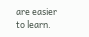are easier to learn.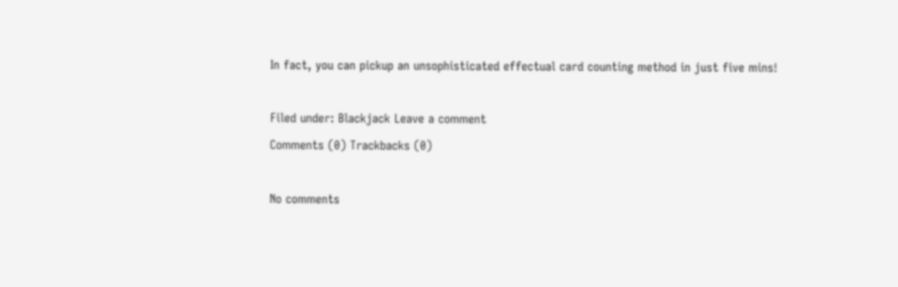In fact, you can pickup an unsophisticated effectual card counting method in just five mins!

Filed under: Blackjack Leave a comment
Comments (0) Trackbacks (0)

No comments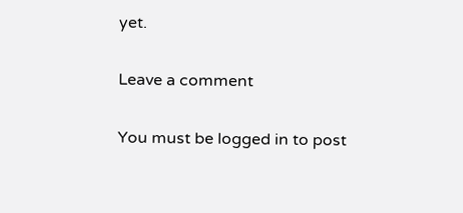yet.

Leave a comment

You must be logged in to post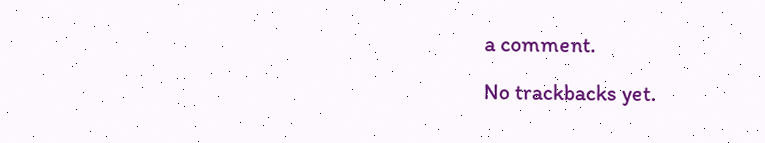a comment.

No trackbacks yet.